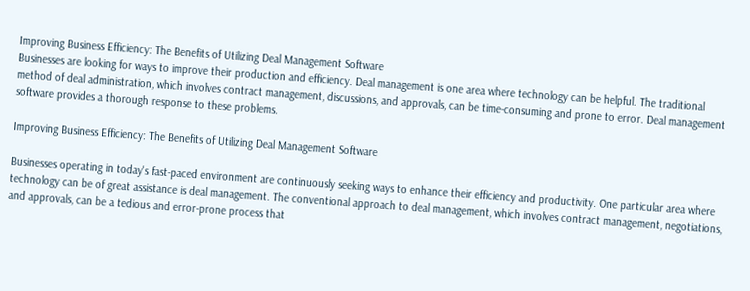Improving Business Efficiency: The Benefits of Utilizing Deal Management Software
Businesses are looking for ways to improve their production and efficiency. Deal management is one area where technology can be helpful. The traditional method of deal administration, which involves contract management, discussions, and approvals, can be time-consuming and prone to error. Deal management software provides a thorough response to these problems.

Improving Business Efficiency: The Benefits of Utilizing Deal Management Software

Businesses operating in today's fast-paced environment are continuously seeking ways to enhance their efficiency and productivity. One particular area where technology can be of great assistance is deal management. The conventional approach to deal management, which involves contract management, negotiations, and approvals, can be a tedious and error-prone process that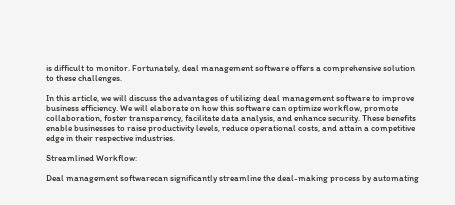is difficult to monitor. Fortunately, deal management software offers a comprehensive solution to these challenges.

In this article, we will discuss the advantages of utilizing deal management software to improve business efficiency. We will elaborate on how this software can optimize workflow, promote collaboration, foster transparency, facilitate data analysis, and enhance security. These benefits enable businesses to raise productivity levels, reduce operational costs, and attain a competitive edge in their respective industries.

Streamlined Workflow:

Deal management softwarecan significantly streamline the deal-making process by automating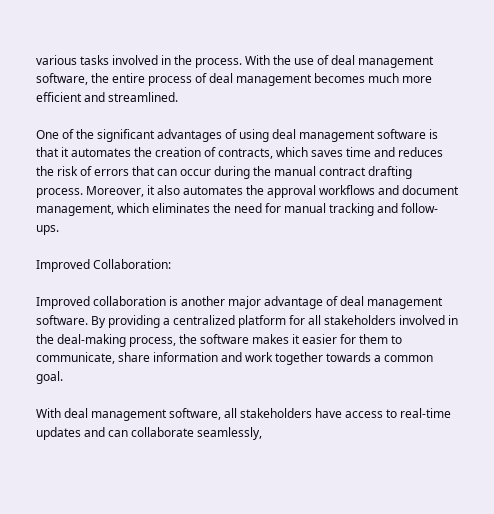various tasks involved in the process. With the use of deal management software, the entire process of deal management becomes much more efficient and streamlined.

One of the significant advantages of using deal management software is that it automates the creation of contracts, which saves time and reduces the risk of errors that can occur during the manual contract drafting process. Moreover, it also automates the approval workflows and document management, which eliminates the need for manual tracking and follow-ups.

Improved Collaboration:

Improved collaboration is another major advantage of deal management software. By providing a centralized platform for all stakeholders involved in the deal-making process, the software makes it easier for them to communicate, share information and work together towards a common goal.

With deal management software, all stakeholders have access to real-time updates and can collaborate seamlessly,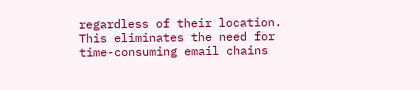regardless of their location. This eliminates the need for time-consuming email chains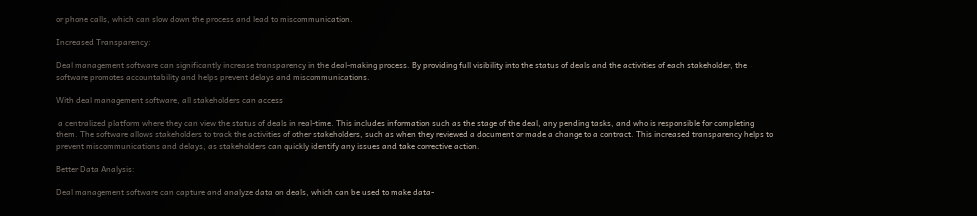or phone calls, which can slow down the process and lead to miscommunication.

Increased Transparency:

Deal management software can significantly increase transparency in the deal-making process. By providing full visibility into the status of deals and the activities of each stakeholder, the software promotes accountability and helps prevent delays and miscommunications.

With deal management software, all stakeholders can access

 a centralized platform where they can view the status of deals in real-time. This includes information such as the stage of the deal, any pending tasks, and who is responsible for completing them. The software allows stakeholders to track the activities of other stakeholders, such as when they reviewed a document or made a change to a contract. This increased transparency helps to prevent miscommunications and delays, as stakeholders can quickly identify any issues and take corrective action.

Better Data Analysis:

Deal management software can capture and analyze data on deals, which can be used to make data-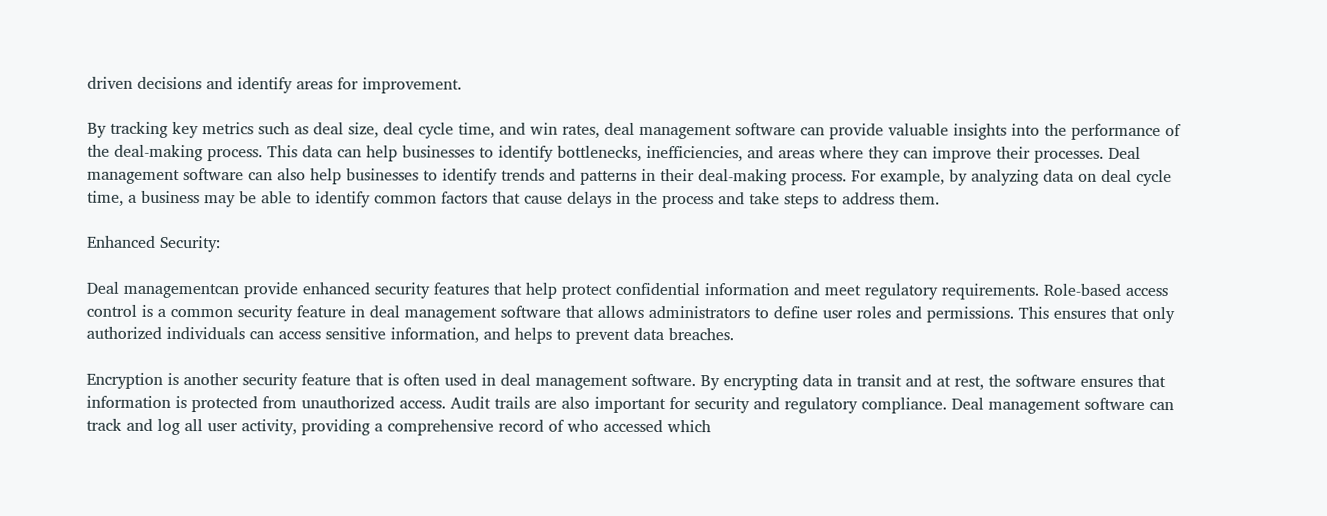driven decisions and identify areas for improvement.

By tracking key metrics such as deal size, deal cycle time, and win rates, deal management software can provide valuable insights into the performance of the deal-making process. This data can help businesses to identify bottlenecks, inefficiencies, and areas where they can improve their processes. Deal management software can also help businesses to identify trends and patterns in their deal-making process. For example, by analyzing data on deal cycle time, a business may be able to identify common factors that cause delays in the process and take steps to address them.

Enhanced Security:

Deal managementcan provide enhanced security features that help protect confidential information and meet regulatory requirements. Role-based access control is a common security feature in deal management software that allows administrators to define user roles and permissions. This ensures that only authorized individuals can access sensitive information, and helps to prevent data breaches.

Encryption is another security feature that is often used in deal management software. By encrypting data in transit and at rest, the software ensures that information is protected from unauthorized access. Audit trails are also important for security and regulatory compliance. Deal management software can track and log all user activity, providing a comprehensive record of who accessed which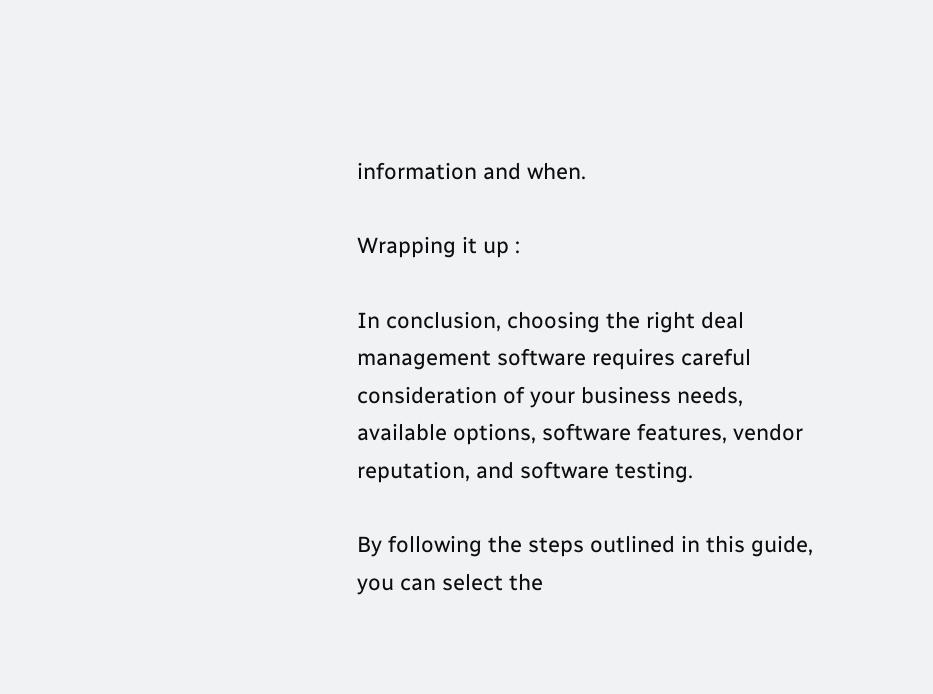information and when.

Wrapping it up :

In conclusion, choosing the right deal management software requires careful consideration of your business needs, available options, software features, vendor reputation, and software testing.

By following the steps outlined in this guide, you can select the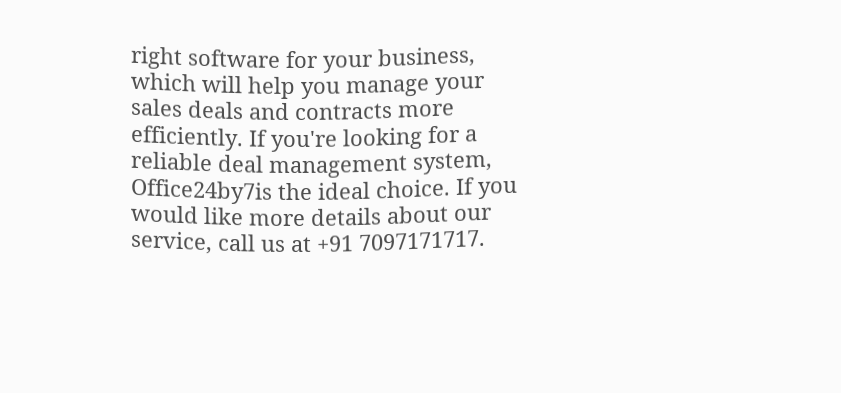right software for your business, which will help you manage your sales deals and contracts more efficiently. If you're looking for a reliable deal management system, Office24by7is the ideal choice. If you would like more details about our service, call us at +91 7097171717.